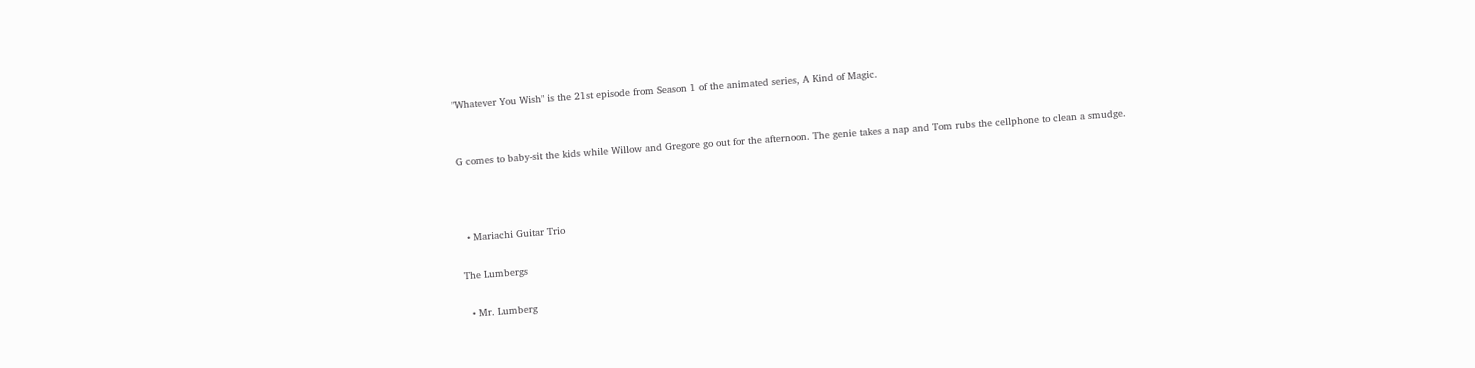"Whatever You Wish" is the 21st episode from Season 1 of the animated series, A Kind of Magic.


G comes to baby-sit the kids while Willow and Gregore go out for the afternoon. The genie takes a nap and Tom rubs the cellphone to clean a smudge.



  • Mariachi Guitar Trio

The Lumbergs

  • Mr. Lumberg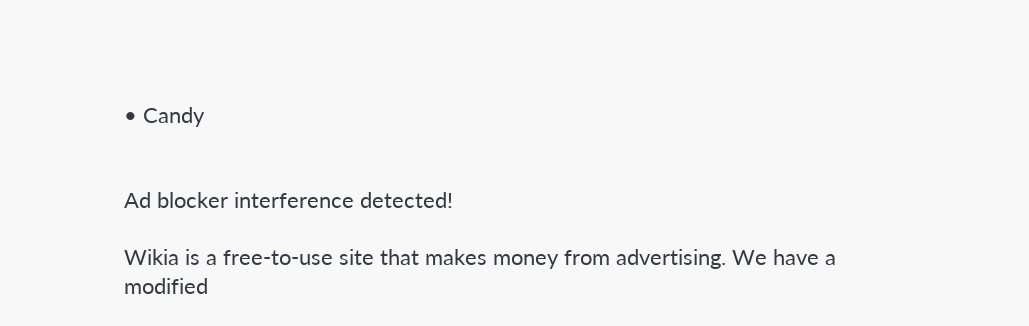• Candy


Ad blocker interference detected!

Wikia is a free-to-use site that makes money from advertising. We have a modified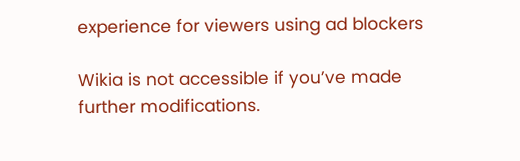experience for viewers using ad blockers

Wikia is not accessible if you’ve made further modifications.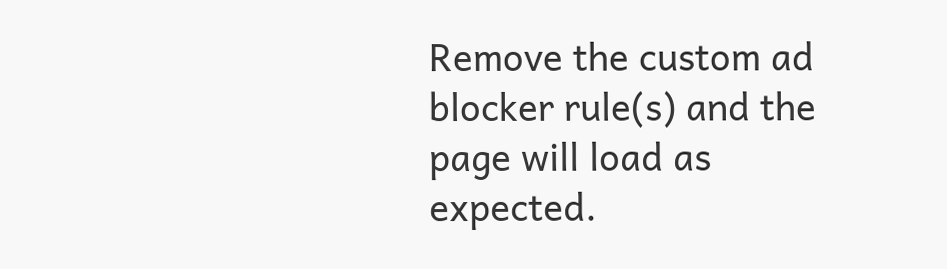Remove the custom ad blocker rule(s) and the page will load as expected.